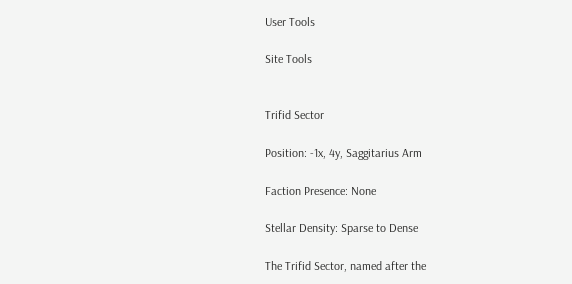User Tools

Site Tools


Trifid Sector

Position: -1x, 4y, Saggitarius Arm

Faction Presence: None

Stellar Density: Sparse to Dense

The Trifid Sector, named after the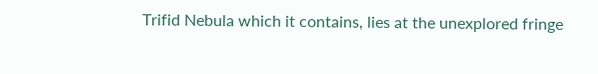Trifid Nebula which it contains, lies at the unexplored fringe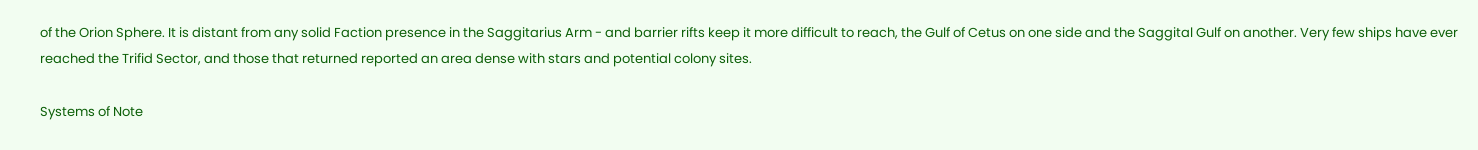of the Orion Sphere. It is distant from any solid Faction presence in the Saggitarius Arm - and barrier rifts keep it more difficult to reach, the Gulf of Cetus on one side and the Saggital Gulf on another. Very few ships have ever reached the Trifid Sector, and those that returned reported an area dense with stars and potential colony sites.

Systems of Note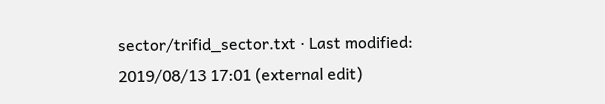sector/trifid_sector.txt · Last modified: 2019/08/13 17:01 (external edit)